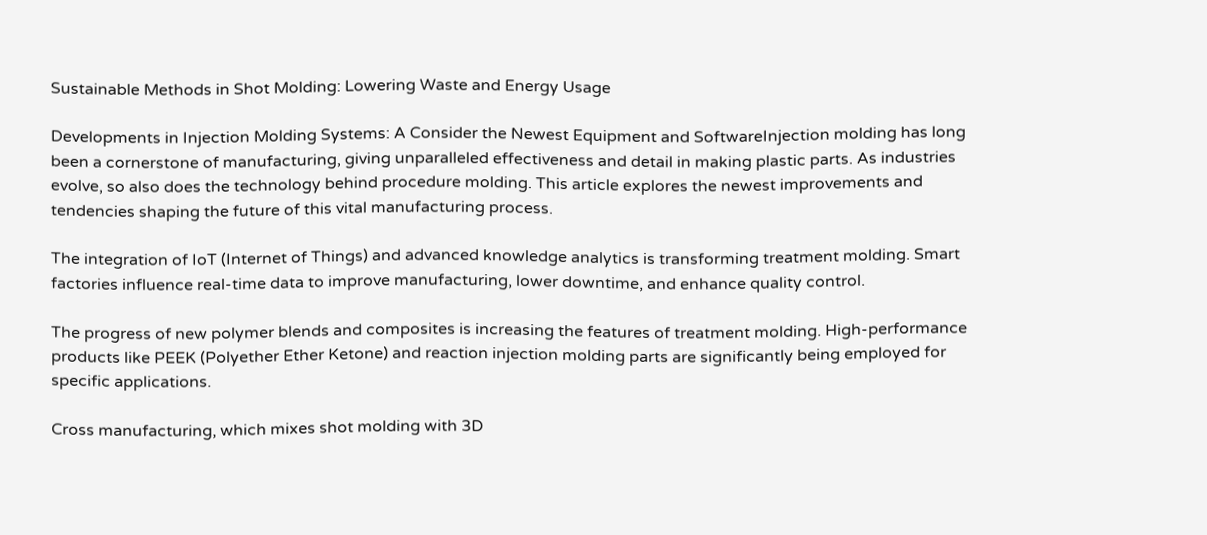Sustainable Methods in Shot Molding: Lowering Waste and Energy Usage

Developments in Injection Molding Systems: A Consider the Newest Equipment and SoftwareInjection molding has long been a cornerstone of manufacturing, giving unparalleled effectiveness and detail in making plastic parts. As industries evolve, so also does the technology behind procedure molding. This article explores the newest improvements and tendencies shaping the future of this vital manufacturing process.

The integration of IoT (Internet of Things) and advanced knowledge analytics is transforming treatment molding. Smart factories influence real-time data to improve manufacturing, lower downtime, and enhance quality control.

The progress of new polymer blends and composites is increasing the features of treatment molding. High-performance products like PEEK (Polyether Ether Ketone) and reaction injection molding parts are significantly being employed for specific applications.

Cross manufacturing, which mixes shot molding with 3D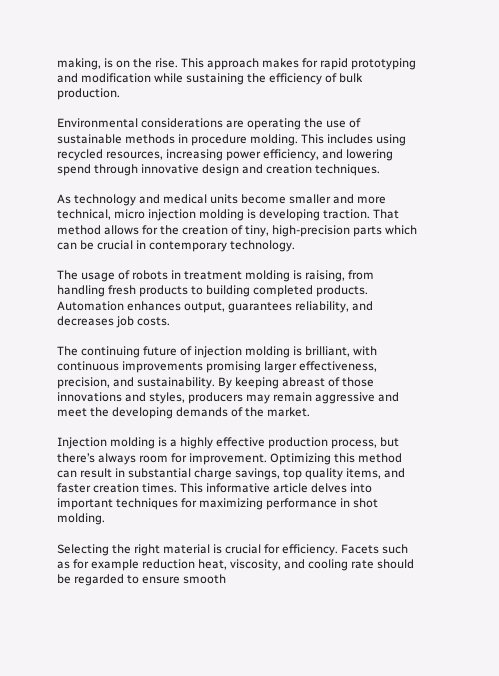making, is on the rise. This approach makes for rapid prototyping and modification while sustaining the efficiency of bulk production.

Environmental considerations are operating the use of sustainable methods in procedure molding. This includes using recycled resources, increasing power efficiency, and lowering spend through innovative design and creation techniques.

As technology and medical units become smaller and more technical, micro injection molding is developing traction. That method allows for the creation of tiny, high-precision parts which can be crucial in contemporary technology.

The usage of robots in treatment molding is raising, from handling fresh products to building completed products. Automation enhances output, guarantees reliability, and decreases job costs.

The continuing future of injection molding is brilliant, with continuous improvements promising larger effectiveness, precision, and sustainability. By keeping abreast of those innovations and styles, producers may remain aggressive and meet the developing demands of the market.

Injection molding is a highly effective production process, but there’s always room for improvement. Optimizing this method can result in substantial charge savings, top quality items, and faster creation times. This informative article delves into important techniques for maximizing performance in shot molding.

Selecting the right material is crucial for efficiency. Facets such as for example reduction heat, viscosity, and cooling rate should be regarded to ensure smooth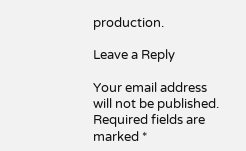production.

Leave a Reply

Your email address will not be published. Required fields are marked *